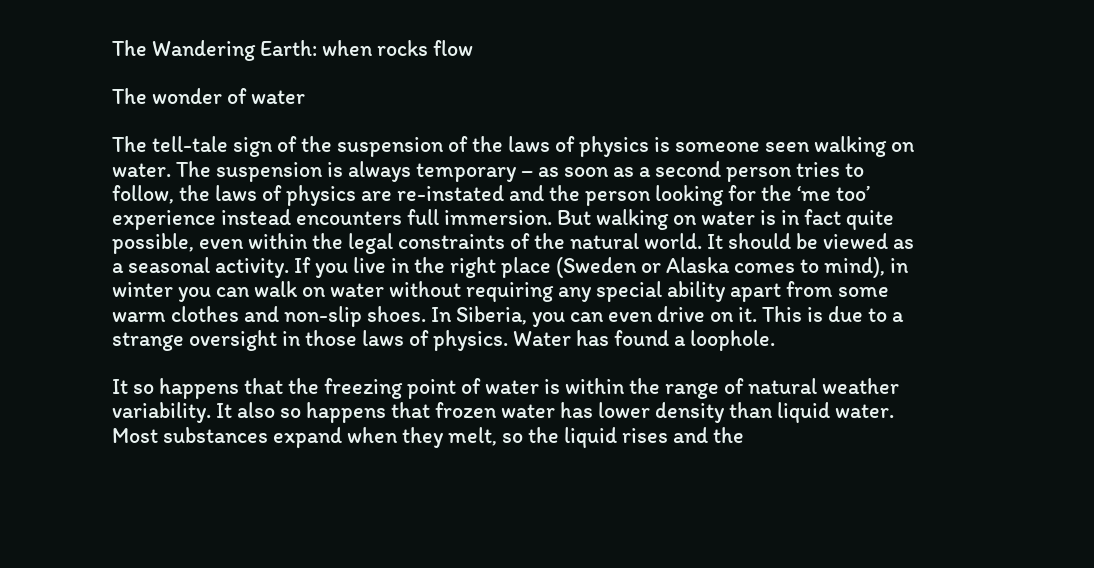The Wandering Earth: when rocks flow

The wonder of water

The tell-tale sign of the suspension of the laws of physics is someone seen walking on water. The suspension is always temporary – as soon as a second person tries to follow, the laws of physics are re-instated and the person looking for the ‘me too’ experience instead encounters full immersion. But walking on water is in fact quite possible, even within the legal constraints of the natural world. It should be viewed as a seasonal activity. If you live in the right place (Sweden or Alaska comes to mind), in winter you can walk on water without requiring any special ability apart from some warm clothes and non-slip shoes. In Siberia, you can even drive on it. This is due to a strange oversight in those laws of physics. Water has found a loophole.

It so happens that the freezing point of water is within the range of natural weather variability. It also so happens that frozen water has lower density than liquid water. Most substances expand when they melt, so the liquid rises and the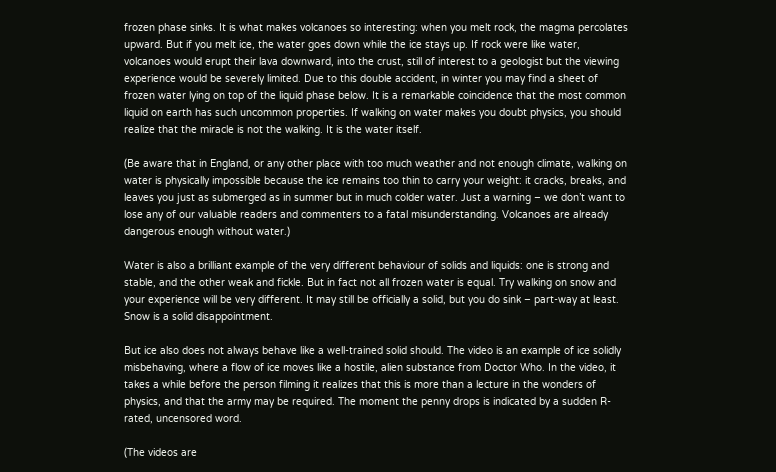frozen phase sinks. It is what makes volcanoes so interesting: when you melt rock, the magma percolates upward. But if you melt ice, the water goes down while the ice stays up. If rock were like water, volcanoes would erupt their lava downward, into the crust, still of interest to a geologist but the viewing experience would be severely limited. Due to this double accident, in winter you may find a sheet of frozen water lying on top of the liquid phase below. It is a remarkable coincidence that the most common liquid on earth has such uncommon properties. If walking on water makes you doubt physics, you should realize that the miracle is not the walking. It is the water itself.

(Be aware that in England, or any other place with too much weather and not enough climate, walking on water is physically impossible because the ice remains too thin to carry your weight: it cracks, breaks, and leaves you just as submerged as in summer but in much colder water. Just a warning – we don’t want to lose any of our valuable readers and commenters to a fatal misunderstanding. Volcanoes are already dangerous enough without water.)

Water is also a brilliant example of the very different behaviour of solids and liquids: one is strong and stable, and the other weak and fickle. But in fact not all frozen water is equal. Try walking on snow and your experience will be very different. It may still be officially a solid, but you do sink – part-way at least. Snow is a solid disappointment.

But ice also does not always behave like a well-trained solid should. The video is an example of ice solidly misbehaving, where a flow of ice moves like a hostile, alien substance from Doctor Who. In the video, it takes a while before the person filming it realizes that this is more than a lecture in the wonders of physics, and that the army may be required. The moment the penny drops is indicated by a sudden R-rated, uncensored word.

(The videos are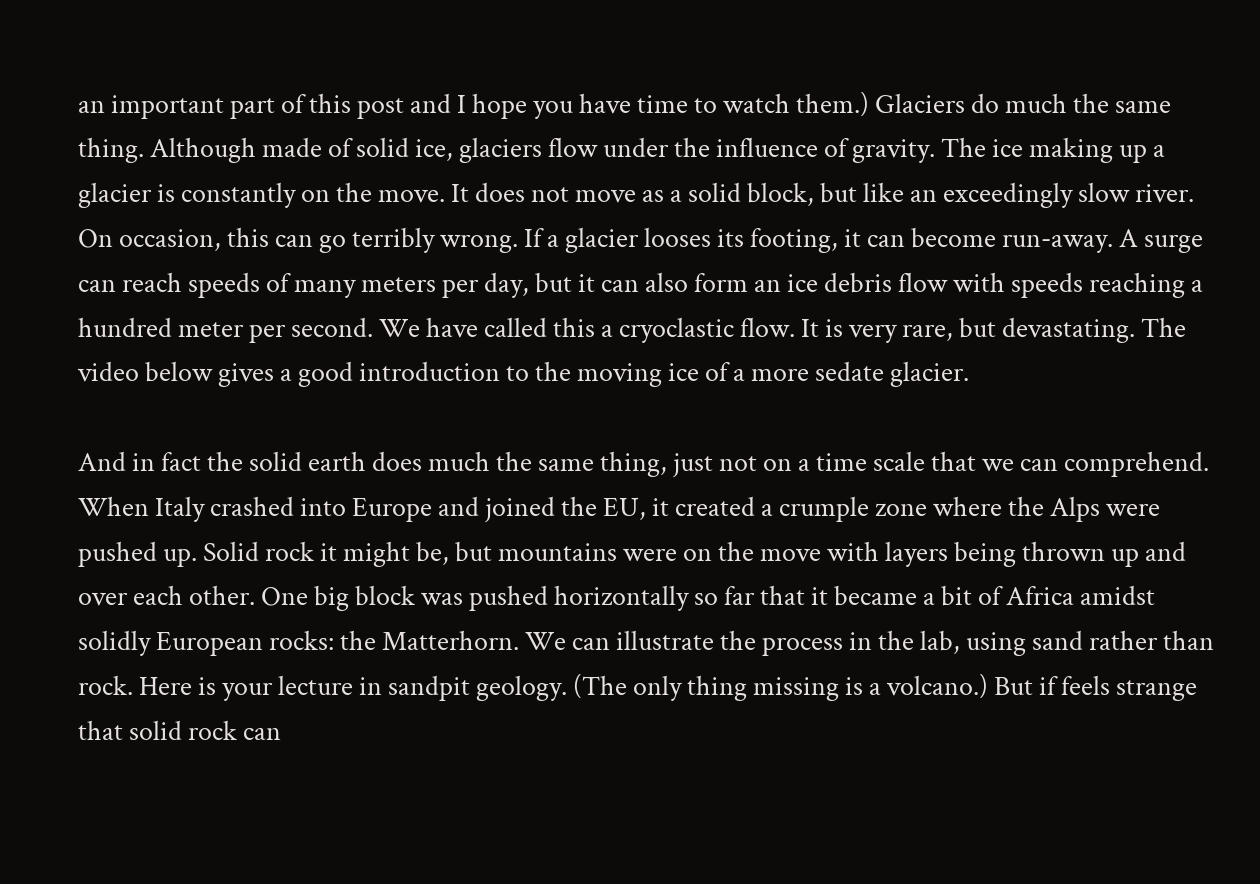an important part of this post and I hope you have time to watch them.) Glaciers do much the same thing. Although made of solid ice, glaciers flow under the influence of gravity. The ice making up a glacier is constantly on the move. It does not move as a solid block, but like an exceedingly slow river. On occasion, this can go terribly wrong. If a glacier looses its footing, it can become run-away. A surge can reach speeds of many meters per day, but it can also form an ice debris flow with speeds reaching a hundred meter per second. We have called this a cryoclastic flow. It is very rare, but devastating. The video below gives a good introduction to the moving ice of a more sedate glacier.

And in fact the solid earth does much the same thing, just not on a time scale that we can comprehend. When Italy crashed into Europe and joined the EU, it created a crumple zone where the Alps were pushed up. Solid rock it might be, but mountains were on the move with layers being thrown up and over each other. One big block was pushed horizontally so far that it became a bit of Africa amidst solidly European rocks: the Matterhorn. We can illustrate the process in the lab, using sand rather than rock. Here is your lecture in sandpit geology. (The only thing missing is a volcano.) But if feels strange that solid rock can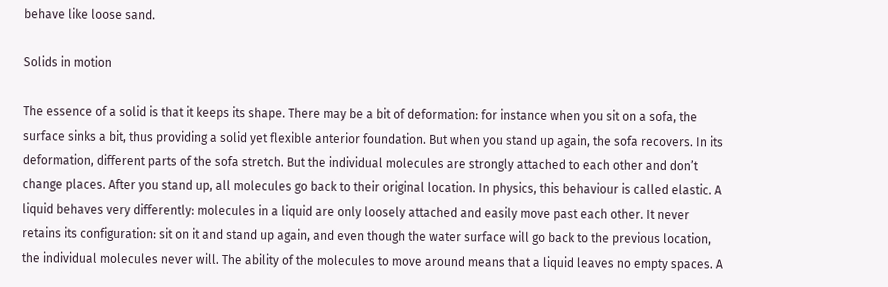behave like loose sand.

Solids in motion

The essence of a solid is that it keeps its shape. There may be a bit of deformation: for instance when you sit on a sofa, the surface sinks a bit, thus providing a solid yet flexible anterior foundation. But when you stand up again, the sofa recovers. In its deformation, different parts of the sofa stretch. But the individual molecules are strongly attached to each other and don’t change places. After you stand up, all molecules go back to their original location. In physics, this behaviour is called elastic. A liquid behaves very differently: molecules in a liquid are only loosely attached and easily move past each other. It never retains its configuration: sit on it and stand up again, and even though the water surface will go back to the previous location, the individual molecules never will. The ability of the molecules to move around means that a liquid leaves no empty spaces. A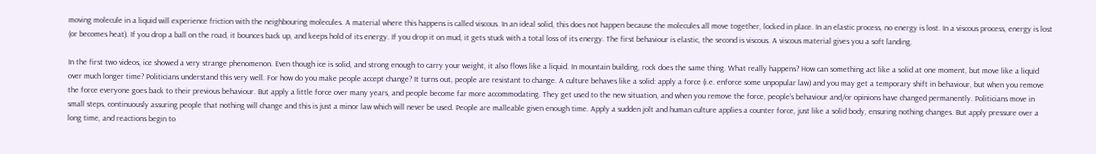moving molecule in a liquid will experience friction with the neighbouring molecules. A material where this happens is called viscous. In an ideal solid, this does not happen because the molecules all move together, locked in place. In an elastic process, no energy is lost. In a viscous process, energy is lost (or becomes heat). If you drop a ball on the road, it bounces back up, and keeps hold of its energy. If you drop it on mud, it gets stuck with a total loss of its energy. The first behaviour is elastic, the second is viscous. A viscous material gives you a soft landing.

In the first two videos, ice showed a very strange phenomenon. Even though ice is solid, and strong enough to carry your weight, it also flows like a liquid. In mountain building, rock does the same thing. What really happens? How can something act like a solid at one moment, but move like a liquid over much longer time? Politicians understand this very well. For how do you make people accept change? It turns out, people are resistant to change. A culture behaves like a solid: apply a force (i.e. enforce some unpopular law) and you may get a temporary shift in behaviour, but when you remove the force everyone goes back to their previous behaviour. But apply a little force over many years, and people become far more accommodating. They get used to the new situation, and when you remove the force, people’s behaviour and/or opinions have changed permanently. Politicians move in small steps, continuously assuring people that nothing will change and this is just a minor law which will never be used. People are malleable given enough time. Apply a sudden jolt and human culture applies a counter force, just like a solid body, ensuring nothing changes. But apply pressure over a long time, and reactions begin to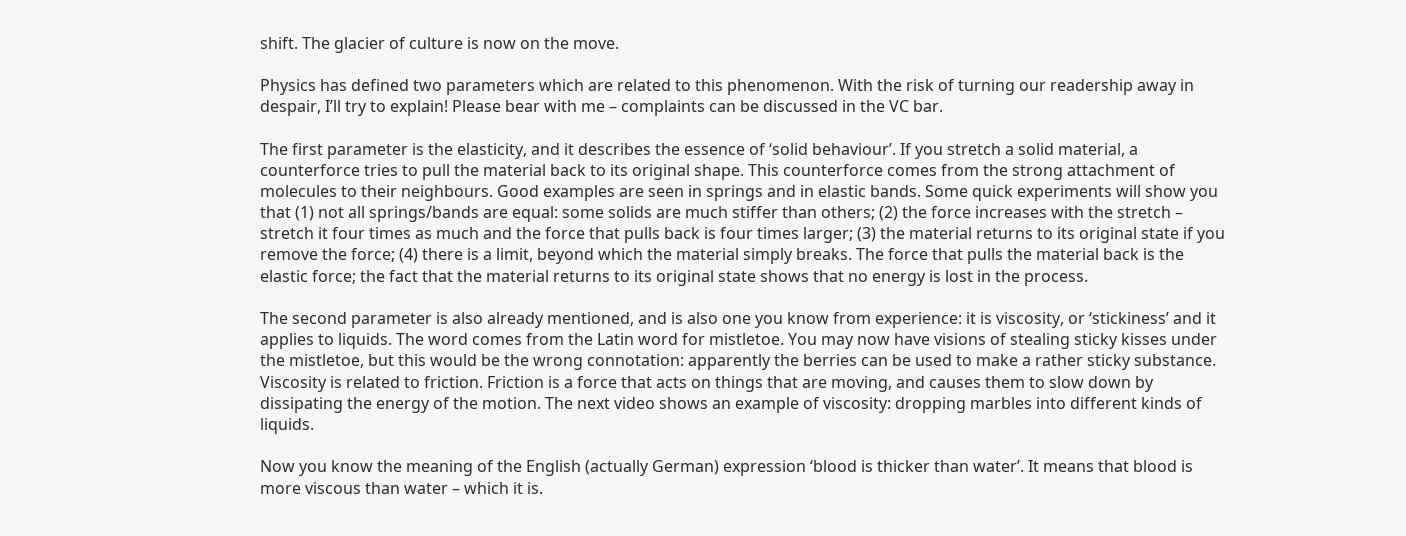shift. The glacier of culture is now on the move.

Physics has defined two parameters which are related to this phenomenon. With the risk of turning our readership away in despair, I’ll try to explain! Please bear with me – complaints can be discussed in the VC bar.

The first parameter is the elasticity, and it describes the essence of ‘solid behaviour’. If you stretch a solid material, a counterforce tries to pull the material back to its original shape. This counterforce comes from the strong attachment of molecules to their neighbours. Good examples are seen in springs and in elastic bands. Some quick experiments will show you that (1) not all springs/bands are equal: some solids are much stiffer than others; (2) the force increases with the stretch – stretch it four times as much and the force that pulls back is four times larger; (3) the material returns to its original state if you remove the force; (4) there is a limit, beyond which the material simply breaks. The force that pulls the material back is the elastic force; the fact that the material returns to its original state shows that no energy is lost in the process.

The second parameter is also already mentioned, and is also one you know from experience: it is viscosity, or ‘stickiness’ and it applies to liquids. The word comes from the Latin word for mistletoe. You may now have visions of stealing sticky kisses under the mistletoe, but this would be the wrong connotation: apparently the berries can be used to make a rather sticky substance. Viscosity is related to friction. Friction is a force that acts on things that are moving, and causes them to slow down by dissipating the energy of the motion. The next video shows an example of viscosity: dropping marbles into different kinds of liquids.

Now you know the meaning of the English (actually German) expression ‘blood is thicker than water’. It means that blood is more viscous than water – which it is.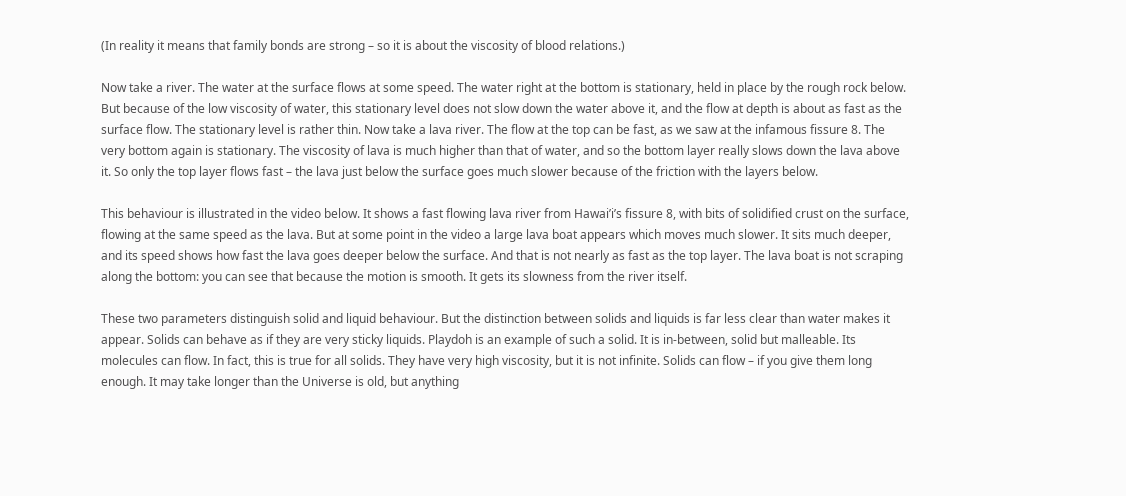(In reality it means that family bonds are strong – so it is about the viscosity of blood relations.)

Now take a river. The water at the surface flows at some speed. The water right at the bottom is stationary, held in place by the rough rock below. But because of the low viscosity of water, this stationary level does not slow down the water above it, and the flow at depth is about as fast as the surface flow. The stationary level is rather thin. Now take a lava river. The flow at the top can be fast, as we saw at the infamous fissure 8. The very bottom again is stationary. The viscosity of lava is much higher than that of water, and so the bottom layer really slows down the lava above it. So only the top layer flows fast – the lava just below the surface goes much slower because of the friction with the layers below.

This behaviour is illustrated in the video below. It shows a fast flowing lava river from Hawai’i’s fissure 8, with bits of solidified crust on the surface, flowing at the same speed as the lava. But at some point in the video a large lava boat appears which moves much slower. It sits much deeper, and its speed shows how fast the lava goes deeper below the surface. And that is not nearly as fast as the top layer. The lava boat is not scraping along the bottom: you can see that because the motion is smooth. It gets its slowness from the river itself.

These two parameters distinguish solid and liquid behaviour. But the distinction between solids and liquids is far less clear than water makes it appear. Solids can behave as if they are very sticky liquids. Playdoh is an example of such a solid. It is in-between, solid but malleable. Its molecules can flow. In fact, this is true for all solids. They have very high viscosity, but it is not infinite. Solids can flow – if you give them long enough. It may take longer than the Universe is old, but anything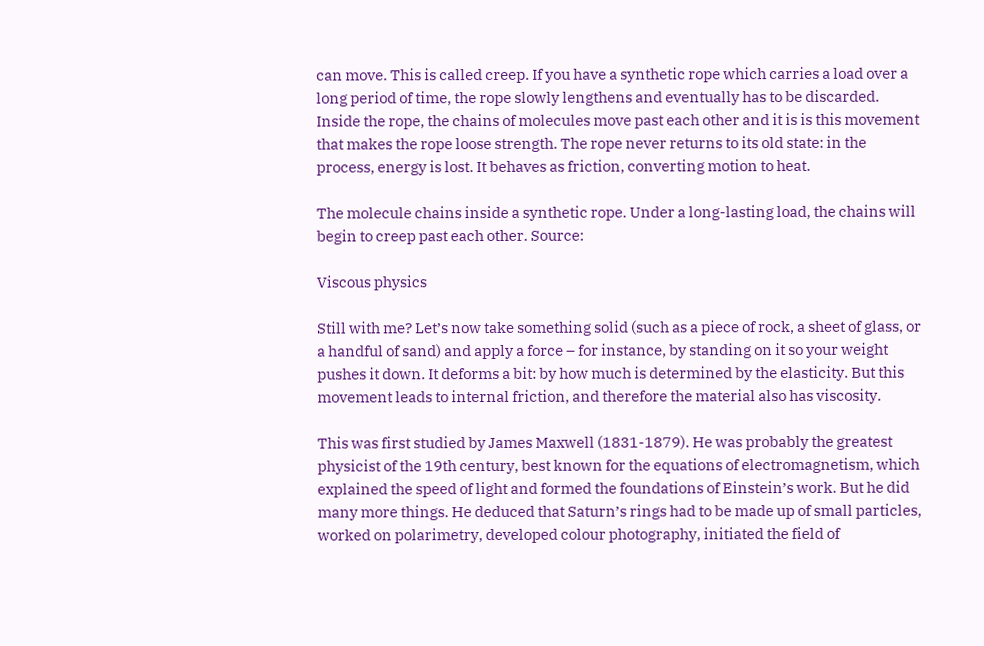can move. This is called creep. If you have a synthetic rope which carries a load over a long period of time, the rope slowly lengthens and eventually has to be discarded. Inside the rope, the chains of molecules move past each other and it is is this movement that makes the rope loose strength. The rope never returns to its old state: in the process, energy is lost. It behaves as friction, converting motion to heat.

The molecule chains inside a synthetic rope. Under a long-lasting load, the chains will begin to creep past each other. Source:

Viscous physics

Still with me? Let’s now take something solid (such as a piece of rock, a sheet of glass, or a handful of sand) and apply a force – for instance, by standing on it so your weight pushes it down. It deforms a bit: by how much is determined by the elasticity. But this movement leads to internal friction, and therefore the material also has viscosity.

This was first studied by James Maxwell (1831-1879). He was probably the greatest physicist of the 19th century, best known for the equations of electromagnetism, which explained the speed of light and formed the foundations of Einstein’s work. But he did many more things. He deduced that Saturn’s rings had to be made up of small particles, worked on polarimetry, developed colour photography, initiated the field of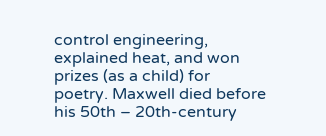control engineering, explained heat, and won prizes (as a child) for poetry. Maxwell died before his 50th – 20th-century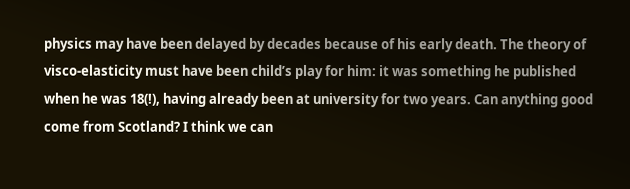physics may have been delayed by decades because of his early death. The theory of visco-elasticity must have been child’s play for him: it was something he published when he was 18(!), having already been at university for two years. Can anything good come from Scotland? I think we can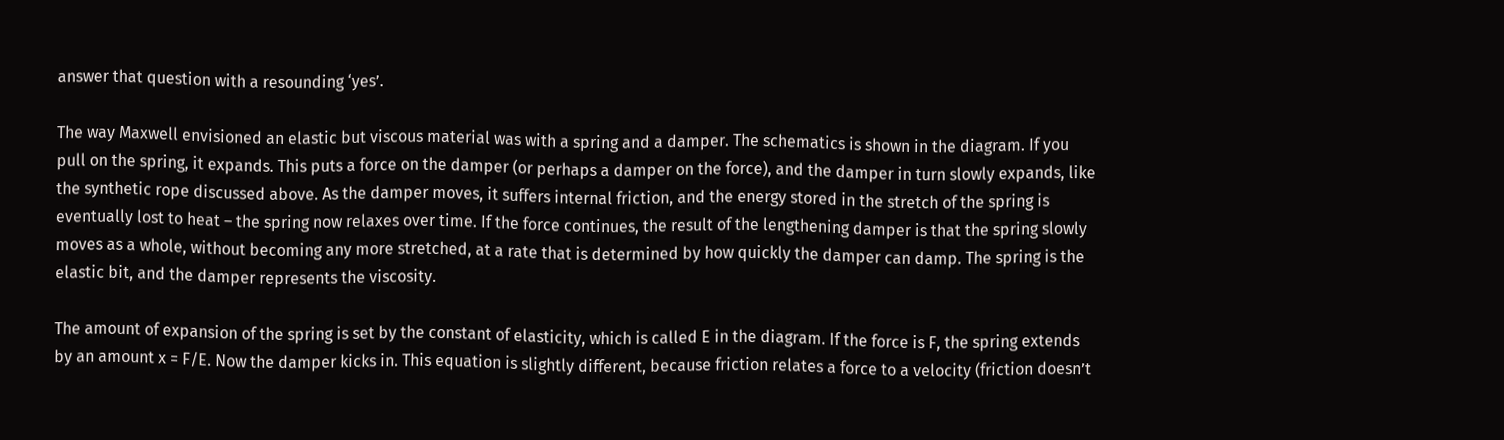answer that question with a resounding ‘yes’.

The way Maxwell envisioned an elastic but viscous material was with a spring and a damper. The schematics is shown in the diagram. If you pull on the spring, it expands. This puts a force on the damper (or perhaps a damper on the force), and the damper in turn slowly expands, like the synthetic rope discussed above. As the damper moves, it suffers internal friction, and the energy stored in the stretch of the spring is eventually lost to heat – the spring now relaxes over time. If the force continues, the result of the lengthening damper is that the spring slowly moves as a whole, without becoming any more stretched, at a rate that is determined by how quickly the damper can damp. The spring is the elastic bit, and the damper represents the viscosity.

The amount of expansion of the spring is set by the constant of elasticity, which is called E in the diagram. If the force is F, the spring extends by an amount x = F/E. Now the damper kicks in. This equation is slightly different, because friction relates a force to a velocity (friction doesn’t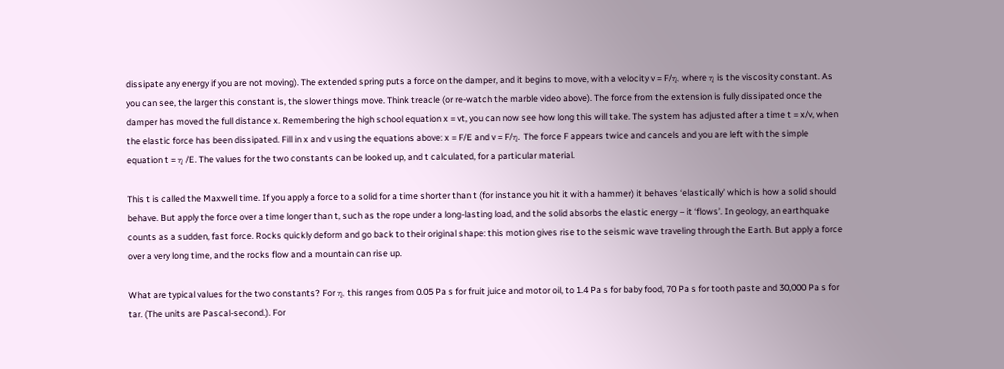dissipate any energy if you are not moving). The extended spring puts a force on the damper, and it begins to move, with a velocity v = F/η, where η is the viscosity constant. As you can see, the larger this constant is, the slower things move. Think treacle (or re-watch the marble video above). The force from the extension is fully dissipated once the damper has moved the full distance x. Remembering the high school equation x = vt, you can now see how long this will take. The system has adjusted after a time t = x/v, when the elastic force has been dissipated. Fill in x and v using the equations above: x = F/E and v = F/η. The force F appears twice and cancels and you are left with the simple equation t = η /E. The values for the two constants can be looked up, and t calculated, for a particular material.

This t is called the Maxwell time. If you apply a force to a solid for a time shorter than t (for instance you hit it with a hammer) it behaves ‘elastically’ which is how a solid should behave. But apply the force over a time longer than t, such as the rope under a long-lasting load, and the solid absorbs the elastic energy – it ‘flows’. In geology, an earthquake counts as a sudden, fast force. Rocks quickly deform and go back to their original shape: this motion gives rise to the seismic wave traveling through the Earth. But apply a force over a very long time, and the rocks flow and a mountain can rise up.

What are typical values for the two constants? For η, this ranges from 0.05 Pa s for fruit juice and motor oil, to 1.4 Pa s for baby food, 70 Pa s for tooth paste and 30,000 Pa s for tar. (The units are Pascal-second.). For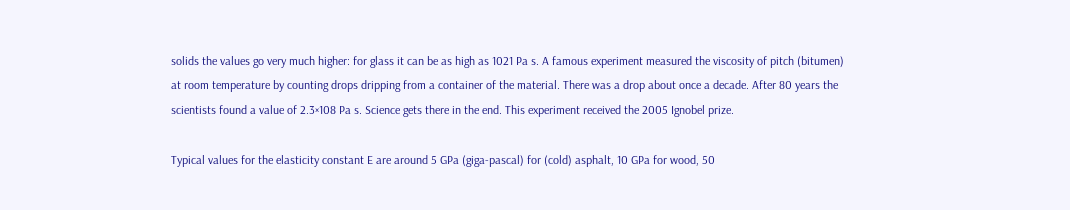solids the values go very much higher: for glass it can be as high as 1021 Pa s. A famous experiment measured the viscosity of pitch (bitumen) at room temperature by counting drops dripping from a container of the material. There was a drop about once a decade. After 80 years the scientists found a value of 2.3×108 Pa s. Science gets there in the end. This experiment received the 2005 Ignobel prize.

Typical values for the elasticity constant E are around 5 GPa (giga-pascal) for (cold) asphalt, 10 GPa for wood, 50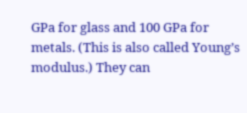GPa for glass and 100 GPa for metals. (This is also called Young’s modulus.) They can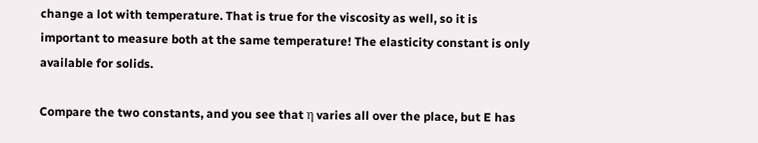change a lot with temperature. That is true for the viscosity as well, so it is important to measure both at the same temperature! The elasticity constant is only available for solids.

Compare the two constants, and you see that η varies all over the place, but E has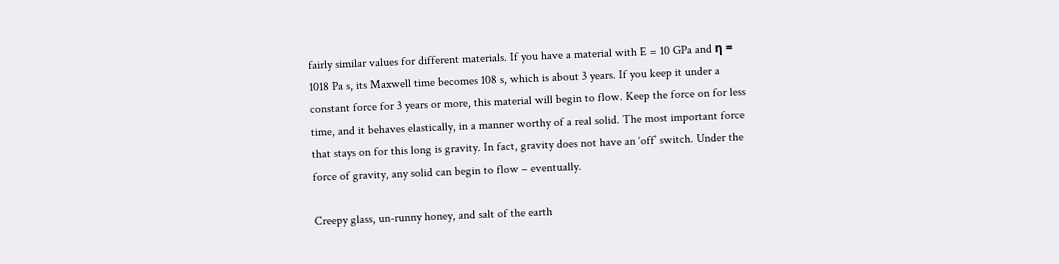fairly similar values for different materials. If you have a material with E = 10 GPa and η = 1018 Pa s, its Maxwell time becomes 108 s, which is about 3 years. If you keep it under a constant force for 3 years or more, this material will begin to flow. Keep the force on for less time, and it behaves elastically, in a manner worthy of a real solid. The most important force that stays on for this long is gravity. In fact, gravity does not have an ‘off’ switch. Under the force of gravity, any solid can begin to flow – eventually.

Creepy glass, un-runny honey, and salt of the earth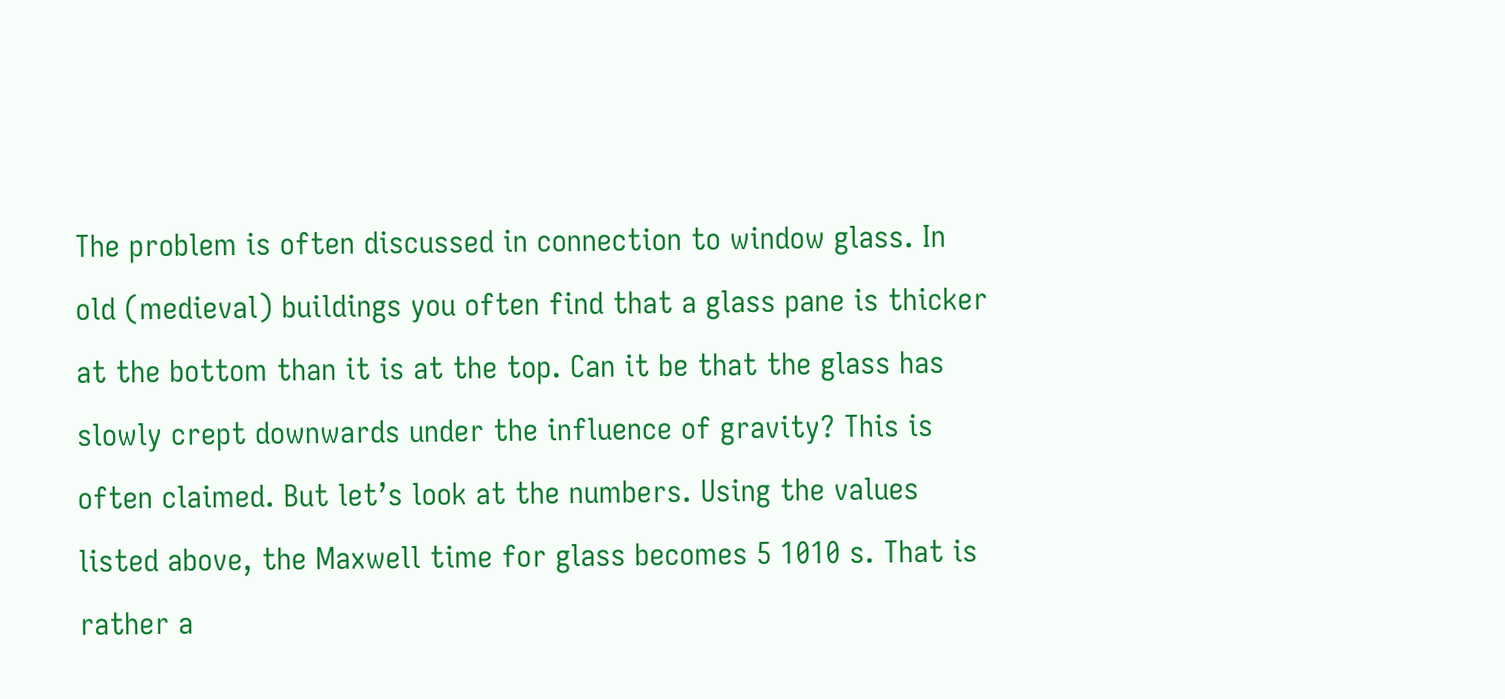The problem is often discussed in connection to window glass. In old (medieval) buildings you often find that a glass pane is thicker at the bottom than it is at the top. Can it be that the glass has slowly crept downwards under the influence of gravity? This is often claimed. But let’s look at the numbers. Using the values listed above, the Maxwell time for glass becomes 5 1010 s. That is rather a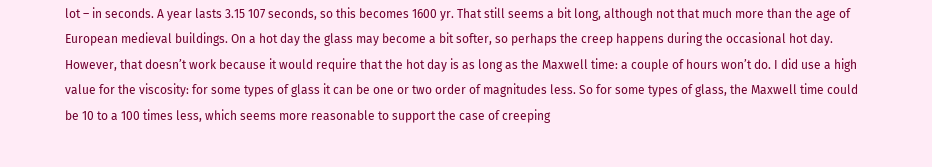lot – in seconds. A year lasts 3.15 107 seconds, so this becomes 1600 yr. That still seems a bit long, although not that much more than the age of European medieval buildings. On a hot day the glass may become a bit softer, so perhaps the creep happens during the occasional hot day. However, that doesn’t work because it would require that the hot day is as long as the Maxwell time: a couple of hours won’t do. I did use a high value for the viscosity: for some types of glass it can be one or two order of magnitudes less. So for some types of glass, the Maxwell time could be 10 to a 100 times less, which seems more reasonable to support the case of creeping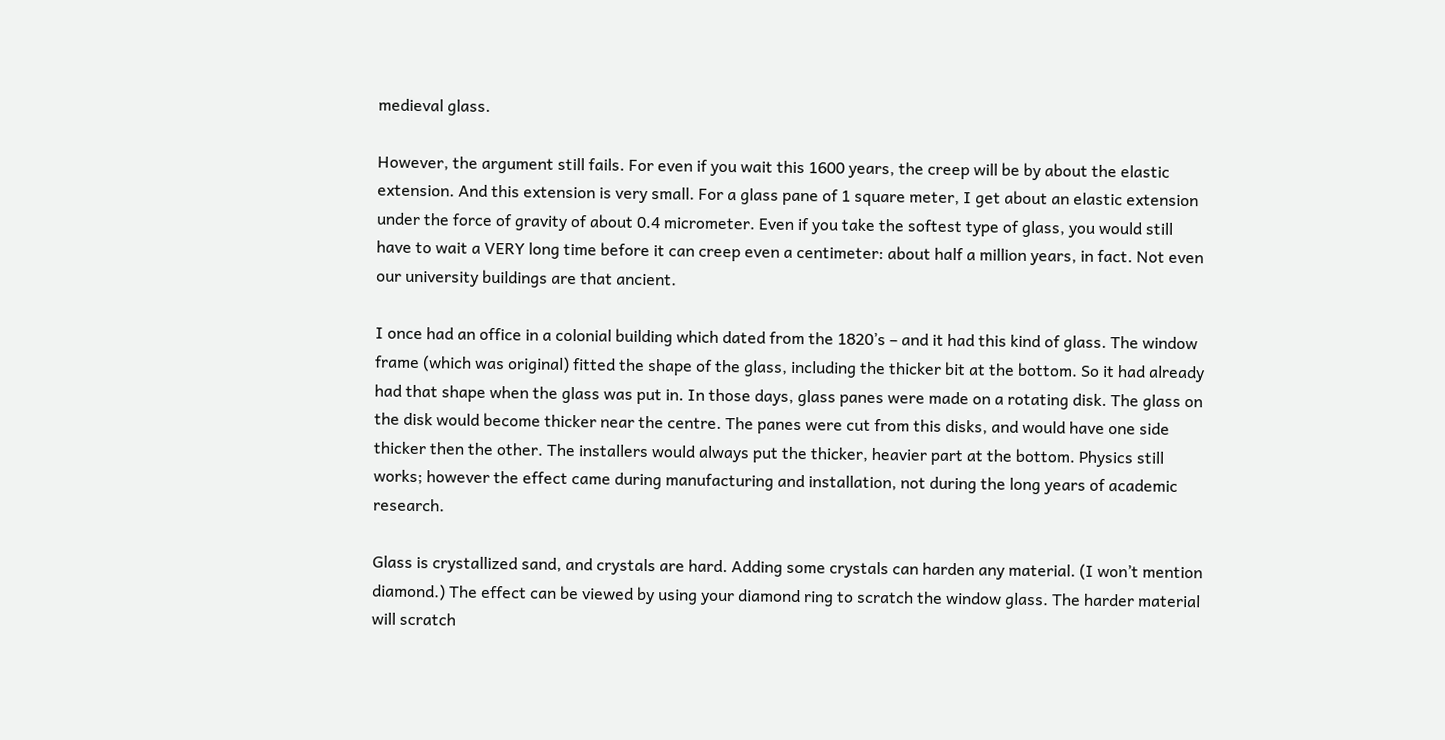medieval glass.

However, the argument still fails. For even if you wait this 1600 years, the creep will be by about the elastic extension. And this extension is very small. For a glass pane of 1 square meter, I get about an elastic extension under the force of gravity of about 0.4 micrometer. Even if you take the softest type of glass, you would still have to wait a VERY long time before it can creep even a centimeter: about half a million years, in fact. Not even our university buildings are that ancient.

I once had an office in a colonial building which dated from the 1820’s – and it had this kind of glass. The window frame (which was original) fitted the shape of the glass, including the thicker bit at the bottom. So it had already had that shape when the glass was put in. In those days, glass panes were made on a rotating disk. The glass on the disk would become thicker near the centre. The panes were cut from this disks, and would have one side thicker then the other. The installers would always put the thicker, heavier part at the bottom. Physics still works; however the effect came during manufacturing and installation, not during the long years of academic research.

Glass is crystallized sand, and crystals are hard. Adding some crystals can harden any material. (I won’t mention diamond.) The effect can be viewed by using your diamond ring to scratch the window glass. The harder material will scratch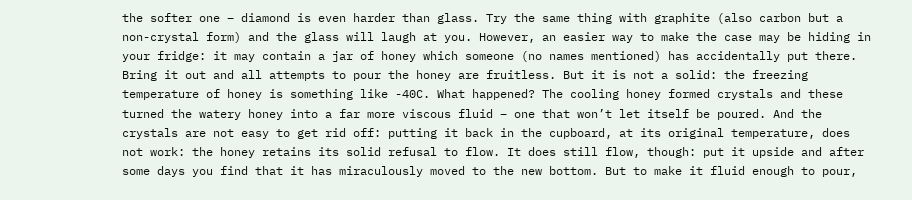the softer one – diamond is even harder than glass. Try the same thing with graphite (also carbon but a non-crystal form) and the glass will laugh at you. However, an easier way to make the case may be hiding in your fridge: it may contain a jar of honey which someone (no names mentioned) has accidentally put there. Bring it out and all attempts to pour the honey are fruitless. But it is not a solid: the freezing temperature of honey is something like -40C. What happened? The cooling honey formed crystals and these turned the watery honey into a far more viscous fluid – one that won’t let itself be poured. And the crystals are not easy to get rid off: putting it back in the cupboard, at its original temperature, does not work: the honey retains its solid refusal to flow. It does still flow, though: put it upside and after some days you find that it has miraculously moved to the new bottom. But to make it fluid enough to pour,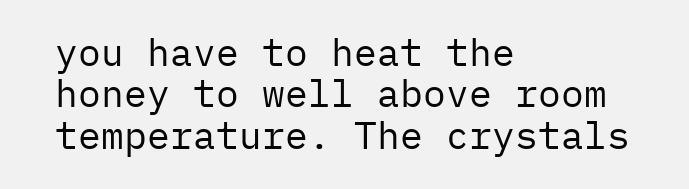you have to heat the honey to well above room temperature. The crystals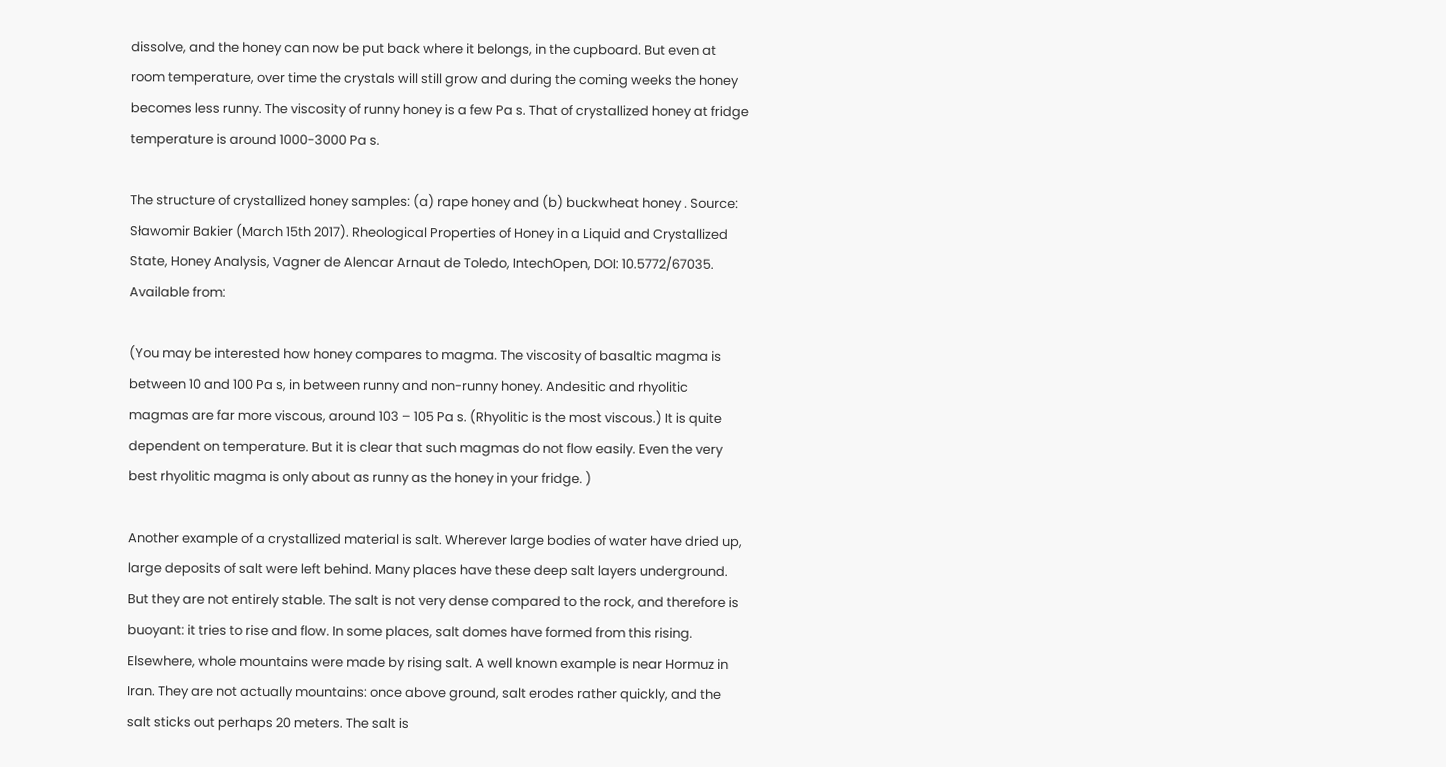dissolve, and the honey can now be put back where it belongs, in the cupboard. But even at room temperature, over time the crystals will still grow and during the coming weeks the honey becomes less runny. The viscosity of runny honey is a few Pa s. That of crystallized honey at fridge temperature is around 1000-3000 Pa s.

The structure of crystallized honey samples: (a) rape honey and (b) buckwheat honey . Source: Sławomir Bakier (March 15th 2017). Rheological Properties of Honey in a Liquid and Crystallized State, Honey Analysis, Vagner de Alencar Arnaut de Toledo, IntechOpen, DOI: 10.5772/67035. Available from:

(You may be interested how honey compares to magma. The viscosity of basaltic magma is between 10 and 100 Pa s, in between runny and non-runny honey. Andesitic and rhyolitic magmas are far more viscous, around 103 – 105 Pa s. (Rhyolitic is the most viscous.) It is quite dependent on temperature. But it is clear that such magmas do not flow easily. Even the very best rhyolitic magma is only about as runny as the honey in your fridge. )

Another example of a crystallized material is salt. Wherever large bodies of water have dried up, large deposits of salt were left behind. Many places have these deep salt layers underground. But they are not entirely stable. The salt is not very dense compared to the rock, and therefore is buoyant: it tries to rise and flow. In some places, salt domes have formed from this rising. Elsewhere, whole mountains were made by rising salt. A well known example is near Hormuz in Iran. They are not actually mountains: once above ground, salt erodes rather quickly, and the salt sticks out perhaps 20 meters. The salt is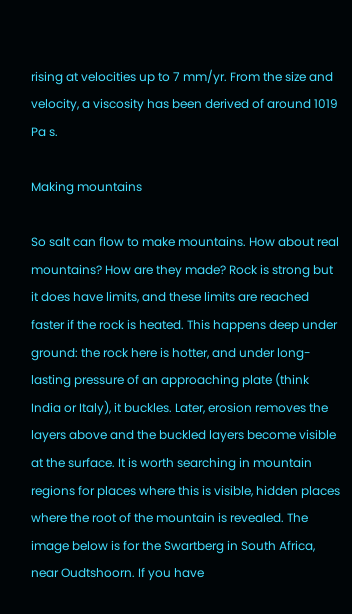rising at velocities up to 7 mm/yr. From the size and velocity, a viscosity has been derived of around 1019 Pa s.

Making mountains

So salt can flow to make mountains. How about real mountains? How are they made? Rock is strong but it does have limits, and these limits are reached faster if the rock is heated. This happens deep under ground: the rock here is hotter, and under long-lasting pressure of an approaching plate (think India or Italy), it buckles. Later, erosion removes the layers above and the buckled layers become visible at the surface. It is worth searching in mountain regions for places where this is visible, hidden places where the root of the mountain is revealed. The image below is for the Swartberg in South Africa, near Oudtshoorn. If you have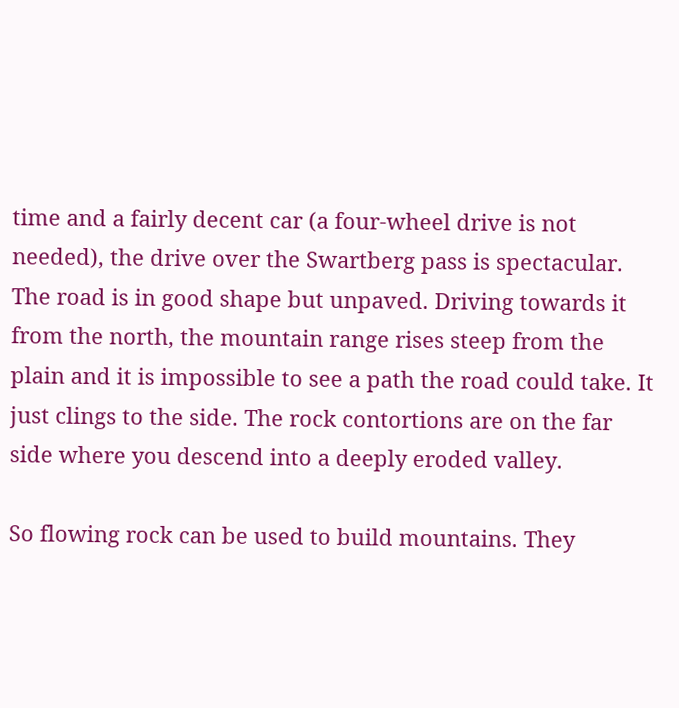time and a fairly decent car (a four-wheel drive is not needed), the drive over the Swartberg pass is spectacular. The road is in good shape but unpaved. Driving towards it from the north, the mountain range rises steep from the plain and it is impossible to see a path the road could take. It just clings to the side. The rock contortions are on the far side where you descend into a deeply eroded valley.

So flowing rock can be used to build mountains. They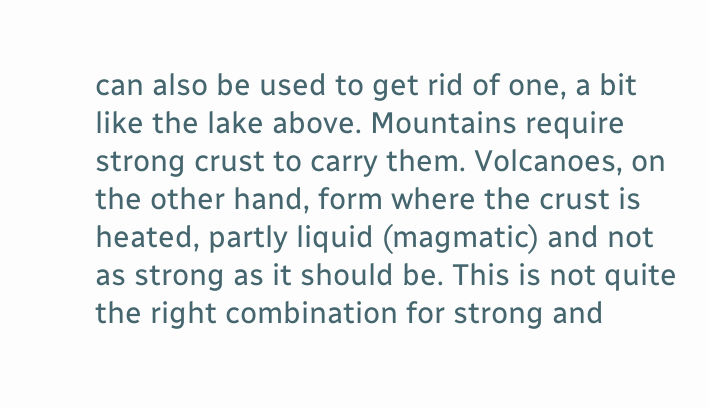can also be used to get rid of one, a bit like the lake above. Mountains require strong crust to carry them. Volcanoes, on the other hand, form where the crust is heated, partly liquid (magmatic) and not as strong as it should be. This is not quite the right combination for strong and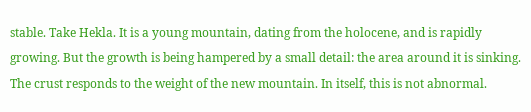stable. Take Hekla. It is a young mountain, dating from the holocene, and is rapidly growing. But the growth is being hampered by a small detail: the area around it is sinking. The crust responds to the weight of the new mountain. In itself, this is not abnormal.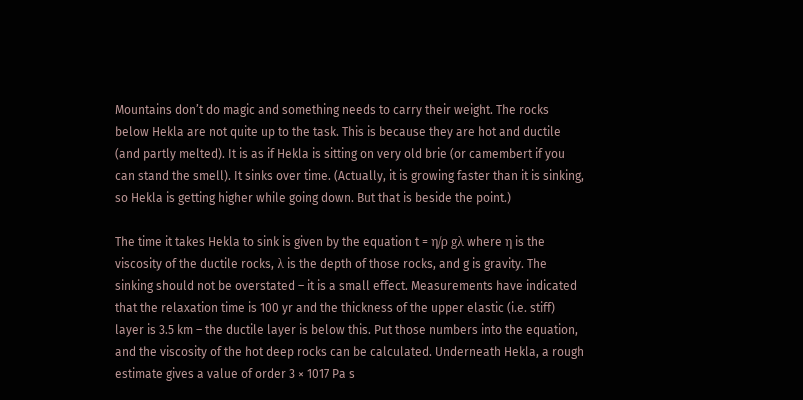Mountains don’t do magic and something needs to carry their weight. The rocks below Hekla are not quite up to the task. This is because they are hot and ductile (and partly melted). It is as if Hekla is sitting on very old brie (or camembert if you can stand the smell). It sinks over time. (Actually, it is growing faster than it is sinking, so Hekla is getting higher while going down. But that is beside the point.)

The time it takes Hekla to sink is given by the equation t = η/ρ gλ where η is the viscosity of the ductile rocks, λ is the depth of those rocks, and g is gravity. The sinking should not be overstated – it is a small effect. Measurements have indicated that the relaxation time is 100 yr and the thickness of the upper elastic (i.e. stiff) layer is 3.5 km – the ductile layer is below this. Put those numbers into the equation, and the viscosity of the hot deep rocks can be calculated. Underneath Hekla, a rough estimate gives a value of order 3 × 1017 Pa s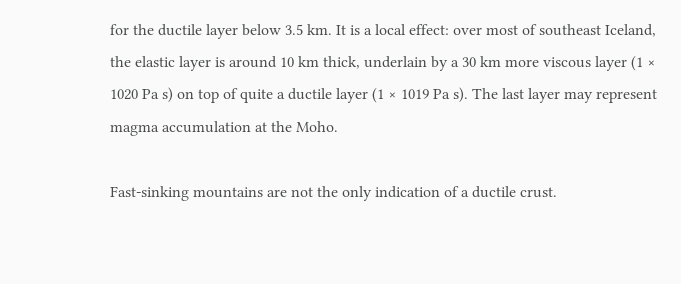for the ductile layer below 3.5 km. It is a local effect: over most of southeast Iceland, the elastic layer is around 10 km thick, underlain by a 30 km more viscous layer (1 × 1020 Pa s) on top of quite a ductile layer (1 × 1019 Pa s). The last layer may represent magma accumulation at the Moho.

Fast-sinking mountains are not the only indication of a ductile crust.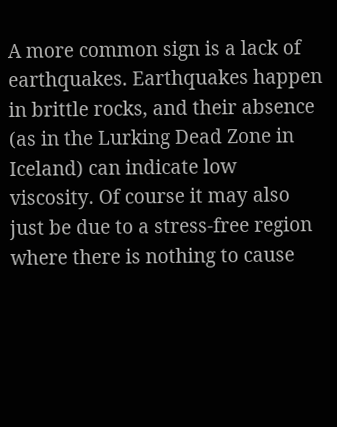A more common sign is a lack of earthquakes. Earthquakes happen in brittle rocks, and their absence (as in the Lurking Dead Zone in Iceland) can indicate low viscosity. Of course it may also just be due to a stress-free region where there is nothing to cause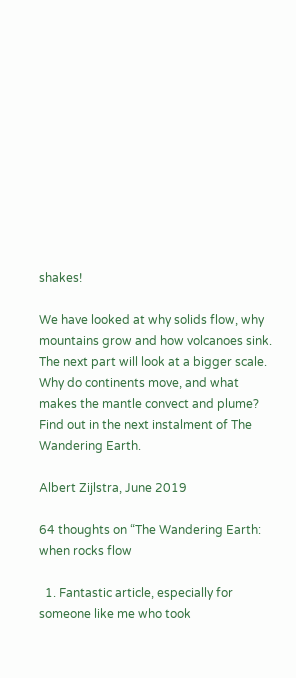shakes!

We have looked at why solids flow, why mountains grow and how volcanoes sink. The next part will look at a bigger scale. Why do continents move, and what makes the mantle convect and plume? Find out in the next instalment of The Wandering Earth.

Albert Zijlstra, June 2019

64 thoughts on “The Wandering Earth: when rocks flow

  1. Fantastic article, especially for someone like me who took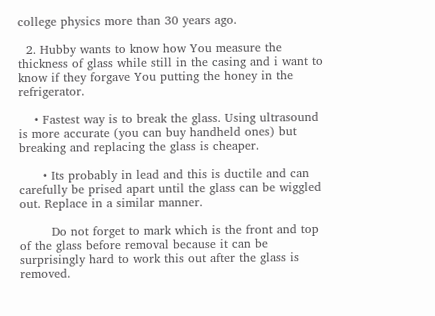college physics more than 30 years ago.

  2. Hubby wants to know how You measure the thickness of glass while still in the casing and i want to know if they forgave You putting the honey in the refrigerator.

    • Fastest way is to break the glass. Using ultrasound is more accurate (you can buy handheld ones) but breaking and replacing the glass is cheaper.

      • Its probably in lead and this is ductile and can carefully be prised apart until the glass can be wiggled out. Replace in a similar manner.

        Do not forget to mark which is the front and top of the glass before removal because it can be surprisingly hard to work this out after the glass is removed.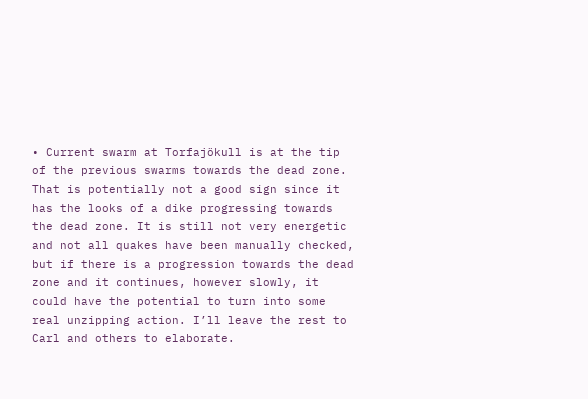• Current swarm at Torfajökull is at the tip of the previous swarms towards the dead zone. That is potentially not a good sign since it has the looks of a dike progressing towards the dead zone. It is still not very energetic and not all quakes have been manually checked, but if there is a progression towards the dead zone and it continues, however slowly, it could have the potential to turn into some real unzipping action. I’ll leave the rest to Carl and others to elaborate.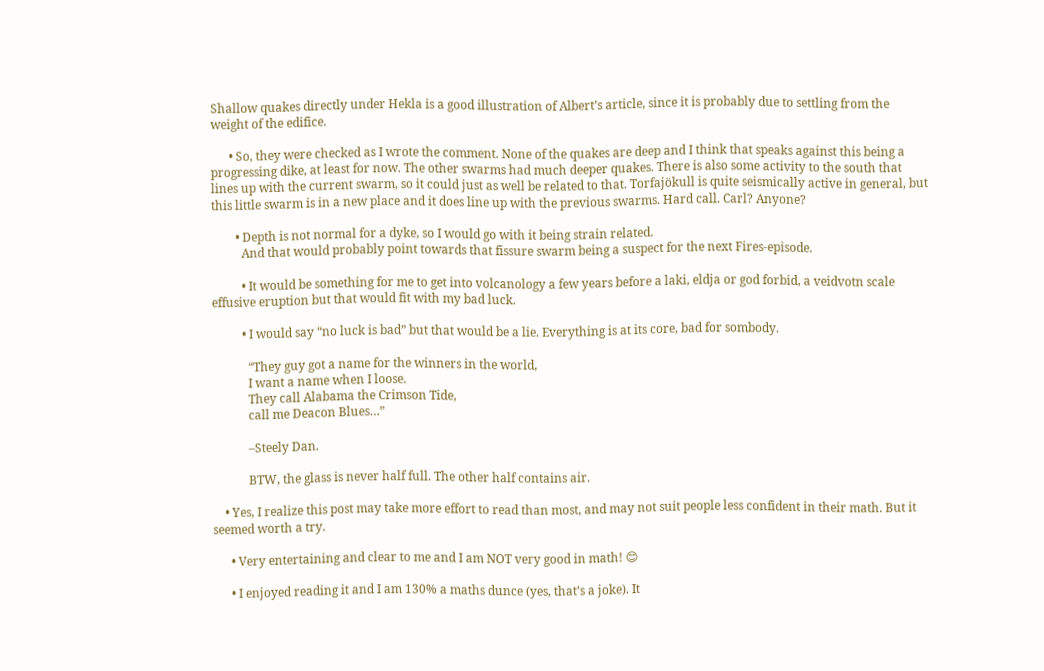Shallow quakes directly under Hekla is a good illustration of Albert’s article, since it is probably due to settling from the weight of the edifice.

      • So, they were checked as I wrote the comment. None of the quakes are deep and I think that speaks against this being a progressing dike, at least for now. The other swarms had much deeper quakes. There is also some activity to the south that lines up with the current swarm, so it could just as well be related to that. Torfajökull is quite seismically active in general, but this little swarm is in a new place and it does line up with the previous swarms. Hard call. Carl? Anyone?

        • Depth is not normal for a dyke, so I would go with it being strain related.
          And that would probably point towards that fissure swarm being a suspect for the next Fires-episode.

          • It would be something for me to get into volcanology a few years before a laki, eldja or god forbid, a veidvotn scale effusive eruption but that would fit with my bad luck.

          • I would say “no luck is bad” but that would be a lie. Everything is at its core, bad for sombody.

            “They guy got a name for the winners in the world,
            I want a name when I loose.
            They call Alabama the Crimson Tide,
            call me Deacon Blues…”

            –Steely Dan.

            BTW, the glass is never half full. The other half contains air.

    • Yes, I realize this post may take more effort to read than most, and may not suit people less confident in their math. But it seemed worth a try.

      • Very entertaining and clear to me and I am NOT very good in math! 😊

      • I enjoyed reading it and I am 130% a maths dunce (yes, that’s a joke). It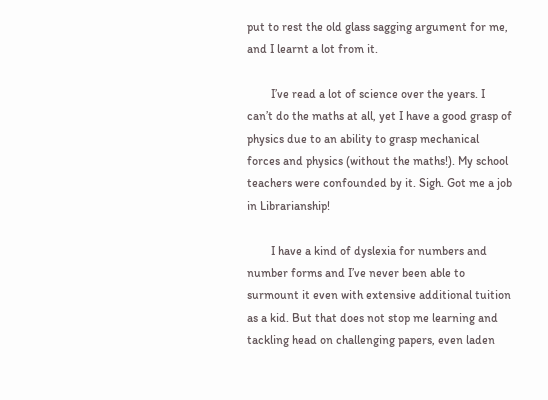put to rest the old glass sagging argument for me, and I learnt a lot from it.

        I’ve read a lot of science over the years. I can’t do the maths at all, yet I have a good grasp of physics due to an ability to grasp mechanical forces and physics (without the maths!). My school teachers were confounded by it. Sigh. Got me a job in Librarianship!

        I have a kind of dyslexia for numbers and number forms and I’ve never been able to surmount it even with extensive additional tuition as a kid. But that does not stop me learning and tackling head on challenging papers, even laden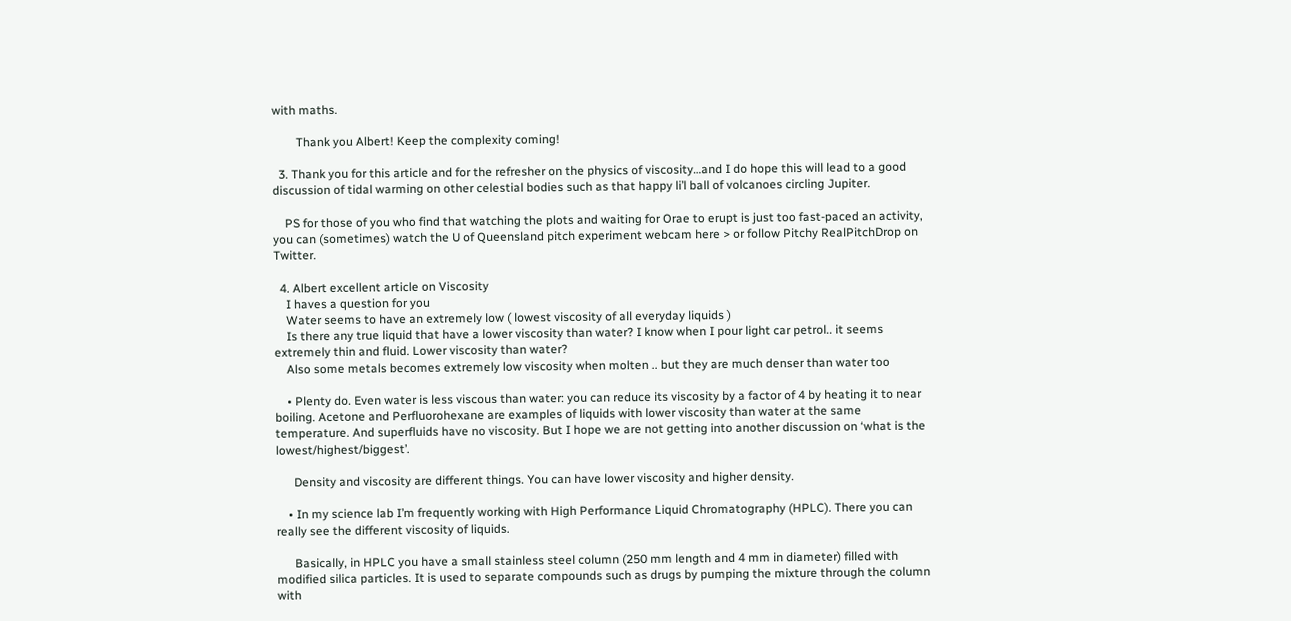with maths.

        Thank you Albert! Keep the complexity coming!

  3. Thank you for this article and for the refresher on the physics of viscosity…and I do hope this will lead to a good discussion of tidal warming on other celestial bodies such as that happy li’l ball of volcanoes circling Jupiter.

    PS for those of you who find that watching the plots and waiting for Orae to erupt is just too fast-paced an activity, you can (sometimes) watch the U of Queensland pitch experiment webcam here > or follow Pitchy RealPitchDrop on Twitter.

  4. Albert excellent article on Viscosity
    I haves a question for you
    Water seems to have an extremely low ( lowest viscosity of all everyday liquids )
    Is there any true liquid that have a lower viscosity than water? I know when I pour light car petrol.. it seems extremely thin and fluid. Lower viscosity than water?
    Also some metals becomes extremely low viscosity when molten .. but they are much denser than water too

    • Plenty do. Even water is less viscous than water: you can reduce its viscosity by a factor of 4 by heating it to near boiling. Acetone and Perfluorohexane are examples of liquids with lower viscosity than water at the same temperature. And superfluids have no viscosity. But I hope we are not getting into another discussion on ‘what is the lowest/highest/biggest’.

      Density and viscosity are different things. You can have lower viscosity and higher density.

    • In my science lab I’m frequently working with High Performance Liquid Chromatography (HPLC). There you can really see the different viscosity of liquids.

      Basically, in HPLC you have a small stainless steel column (250 mm length and 4 mm in diameter) filled with modified silica particles. It is used to separate compounds such as drugs by pumping the mixture through the column with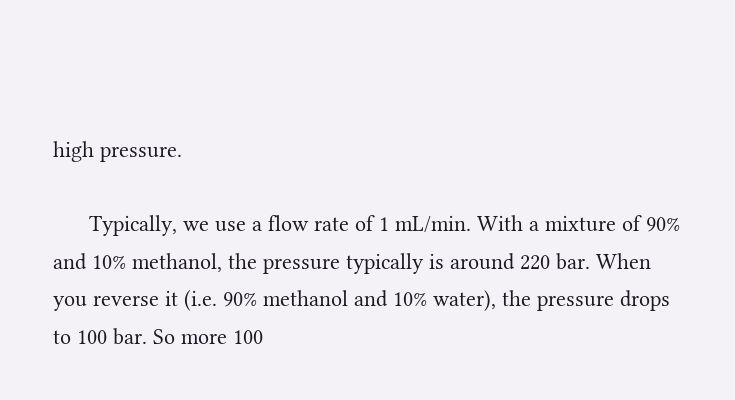high pressure.

      Typically, we use a flow rate of 1 mL/min. With a mixture of 90% and 10% methanol, the pressure typically is around 220 bar. When you reverse it (i.e. 90% methanol and 10% water), the pressure drops to 100 bar. So more 100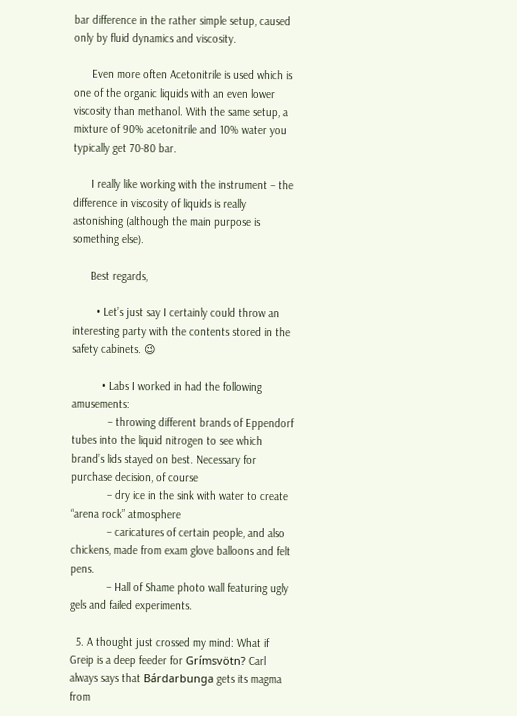bar difference in the rather simple setup, caused only by fluid dynamics and viscosity.

      Even more often Acetonitrile is used which is one of the organic liquids with an even lower viscosity than methanol. With the same setup, a mixture of 90% acetonitrile and 10% water you typically get 70-80 bar.

      I really like working with the instrument – the difference in viscosity of liquids is really astonishing (although the main purpose is something else).

      Best regards,

        • Let’s just say I certainly could throw an interesting party with the contents stored in the safety cabinets. 😉

          • Labs I worked in had the following amusements:
            – throwing different brands of Eppendorf tubes into the liquid nitrogen to see which brand’s lids stayed on best. Necessary for purchase decision, of course
            – dry ice in the sink with water to create “arena rock” atmosphere
            – caricatures of certain people, and also chickens, made from exam glove balloons and felt pens.
            – Hall of Shame photo wall featuring ugly gels and failed experiments.

  5. A thought just crossed my mind: What if Greip is a deep feeder for Grímsvötn? Carl always says that Bárdarbunga gets its magma from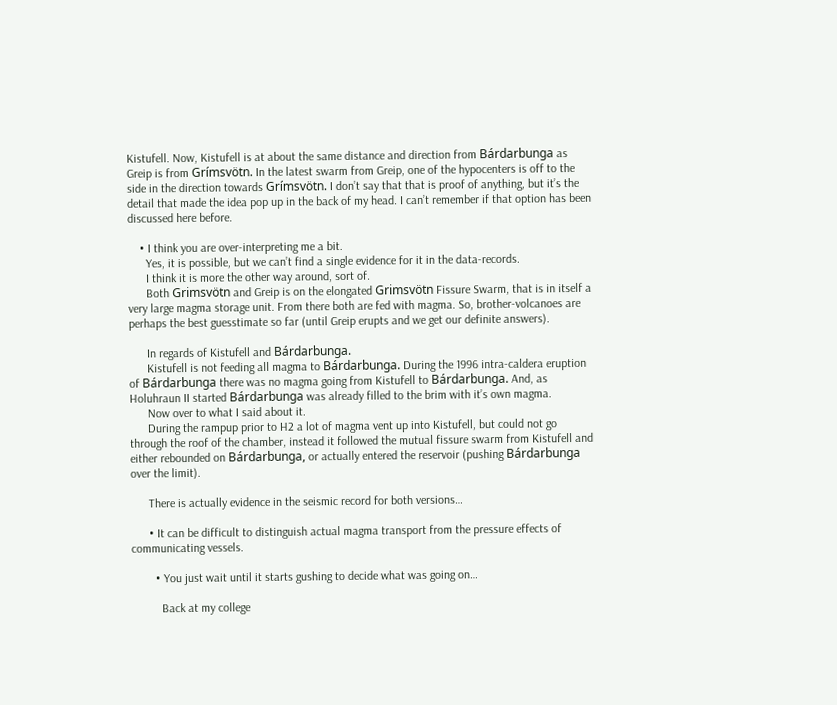Kistufell. Now, Kistufell is at about the same distance and direction from Bárdarbunga as Greip is from Grímsvötn. In the latest swarm from Greip, one of the hypocenters is off to the side in the direction towards Grímsvötn. I don’t say that that is proof of anything, but it’s the detail that made the idea pop up in the back of my head. I can’t remember if that option has been discussed here before.

    • I think you are over-interpreting me a bit.
      Yes, it is possible, but we can’t find a single evidence for it in the data-records.
      I think it is more the other way around, sort of.
      Both Grimsvötn and Greip is on the elongated Grimsvötn Fissure Swarm, that is in itself a very large magma storage unit. From there both are fed with magma. So, brother-volcanoes are perhaps the best guesstimate so far (until Greip erupts and we get our definite answers).

      In regards of Kistufell and Bárdarbunga.
      Kistufell is not feeding all magma to Bárdarbunga. During the 1996 intra-caldera eruption of Bárdarbunga there was no magma going from Kistufell to Bárdarbunga. And, as Holuhraun II started Bárdarbunga was already filled to the brim with it’s own magma.
      Now over to what I said about it.
      During the rampup prior to H2 a lot of magma vent up into Kistufell, but could not go through the roof of the chamber, instead it followed the mutual fissure swarm from Kistufell and either rebounded on Bárdarbunga, or actually entered the reservoir (pushing Bárdarbunga over the limit).

      There is actually evidence in the seismic record for both versions…

      • It can be difficult to distinguish actual magma transport from the pressure effects of communicating vessels.

        • You just wait until it starts gushing to decide what was going on…

          Back at my college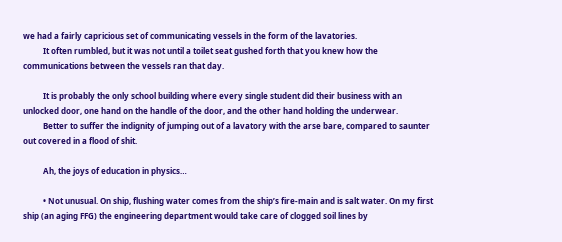we had a fairly capricious set of communicating vessels in the form of the lavatories.
          It often rumbled, but it was not until a toilet seat gushed forth that you knew how the communications between the vessels ran that day.

          It is probably the only school building where every single student did their business with an unlocked door, one hand on the handle of the door, and the other hand holding the underwear.
          Better to suffer the indignity of jumping out of a lavatory with the arse bare, compared to saunter out covered in a flood of shit.

          Ah, the joys of education in physics…

          • Not unusual. On ship, flushing water comes from the ship’s fire-main and is salt water. On my first ship (an aging FFG) the engineering department would take care of clogged soil lines by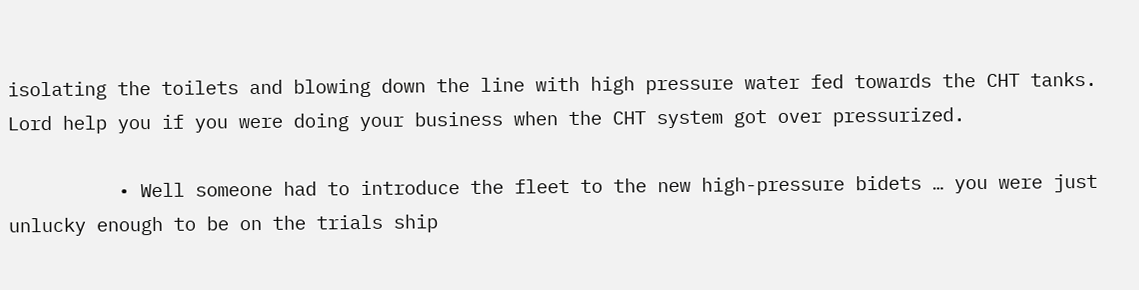isolating the toilets and blowing down the line with high pressure water fed towards the CHT tanks. Lord help you if you were doing your business when the CHT system got over pressurized.

          • Well someone had to introduce the fleet to the new high-pressure bidets … you were just unlucky enough to be on the trials ship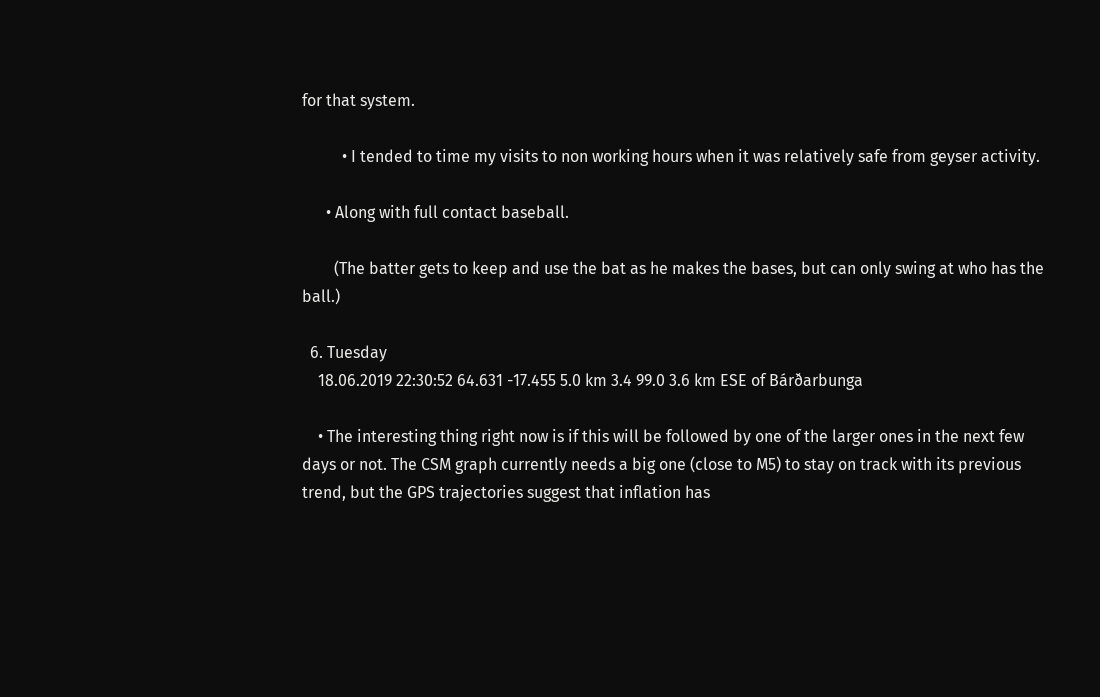for that system.

          • I tended to time my visits to non working hours when it was relatively safe from geyser activity.

      • Along with full contact baseball.

        (The batter gets to keep and use the bat as he makes the bases, but can only swing at who has the ball.)

  6. Tuesday
    18.06.2019 22:30:52 64.631 -17.455 5.0 km 3.4 99.0 3.6 km ESE of Bárðarbunga

    • The interesting thing right now is if this will be followed by one of the larger ones in the next few days or not. The CSM graph currently needs a big one (close to M5) to stay on track with its previous trend, but the GPS trajectories suggest that inflation has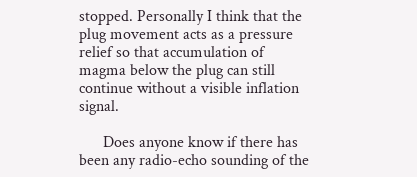stopped. Personally I think that the plug movement acts as a pressure relief so that accumulation of magma below the plug can still continue without a visible inflation signal.

      Does anyone know if there has been any radio-echo sounding of the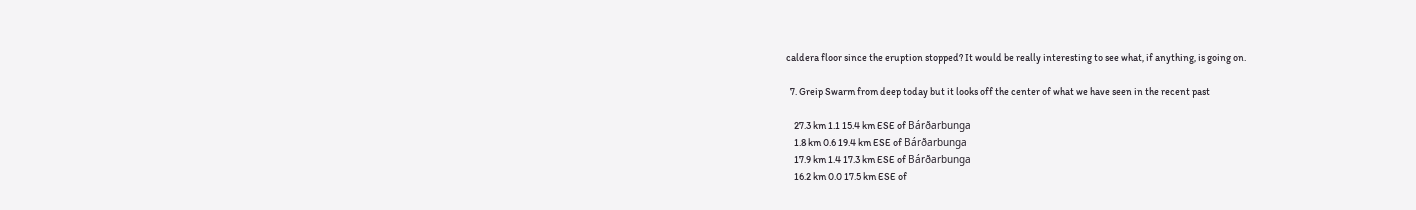caldera floor since the eruption stopped? It would be really interesting to see what, if anything, is going on.

  7. Greip Swarm from deep today but it looks off the center of what we have seen in the recent past

    27.3 km 1.1 15.4 km ESE of Bárðarbunga
    1.8 km 0.6 19.4 km ESE of Bárðarbunga
    17.9 km 1.4 17.3 km ESE of Bárðarbunga
    16.2 km 0.0 17.5 km ESE of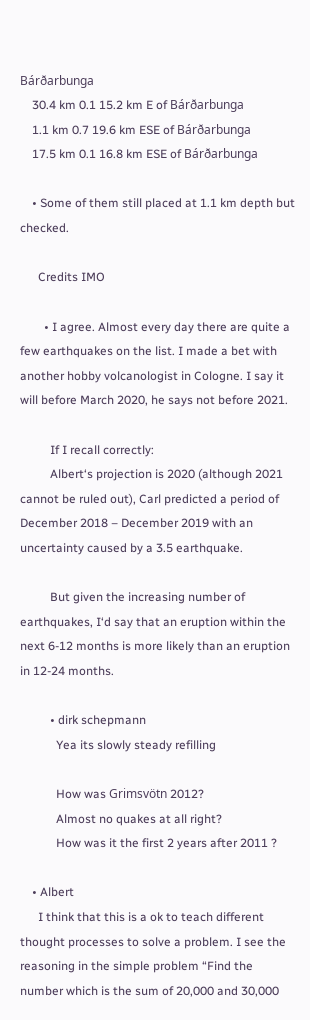Bárðarbunga
    30.4 km 0.1 15.2 km E of Bárðarbunga
    1.1 km 0.7 19.6 km ESE of Bárðarbunga
    17.5 km 0.1 16.8 km ESE of Bárðarbunga

    • Some of them still placed at 1.1 km depth but checked.

      Credits IMO

        • I agree. Almost every day there are quite a few earthquakes on the list. I made a bet with another hobby volcanologist in Cologne. I say it will before March 2020, he says not before 2021.

          If I recall correctly:
          Albert‘s projection is 2020 (although 2021 cannot be ruled out), Carl predicted a period of December 2018 – December 2019 with an uncertainty caused by a 3.5 earthquake.

          But given the increasing number of earthquakes, I‘d say that an eruption within the next 6-12 months is more likely than an eruption in 12-24 months.

          • dirk schepmann
            Yea its slowly steady refilling

            How was Grimsvötn 2012?
            Almost no quakes at all right?
            How was it the first 2 years after 2011 ?

    • Albert
      I think that this is a ok to teach different thought processes to solve a problem. I see the reasoning in the simple problem “Find the number which is the sum of 20,000 and 30,000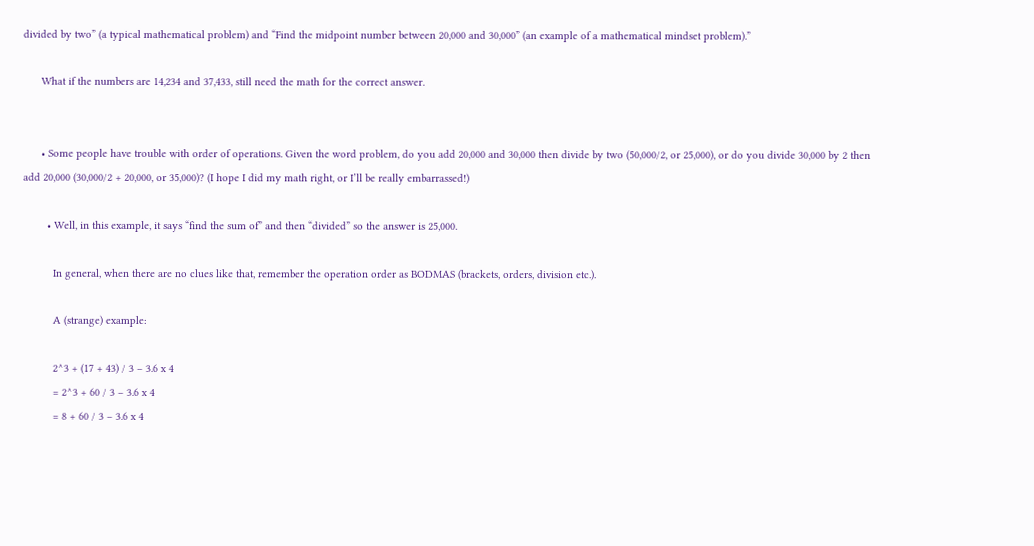divided by two” (a typical mathematical problem) and “Find the midpoint number between 20,000 and 30,000” (an example of a mathematical mindset problem).”

      What if the numbers are 14,234 and 37,433, still need the math for the correct answer.


      • Some people have trouble with order of operations. Given the word problem, do you add 20,000 and 30,000 then divide by two (50,000/2, or 25,000), or do you divide 30,000 by 2 then add 20,000 (30,000/2 + 20,000, or 35,000)? (I hope I did my math right, or I’ll be really embarrassed!)

        • Well, in this example, it says “find the sum of” and then “divided” so the answer is 25,000.

          In general, when there are no clues like that, remember the operation order as BODMAS (brackets, orders, division etc.).

          A (strange) example:

          2^3 + (17 + 43) / 3 – 3.6 x 4
          = 2^3 + 60 / 3 – 3.6 x 4
          = 8 + 60 / 3 – 3.6 x 4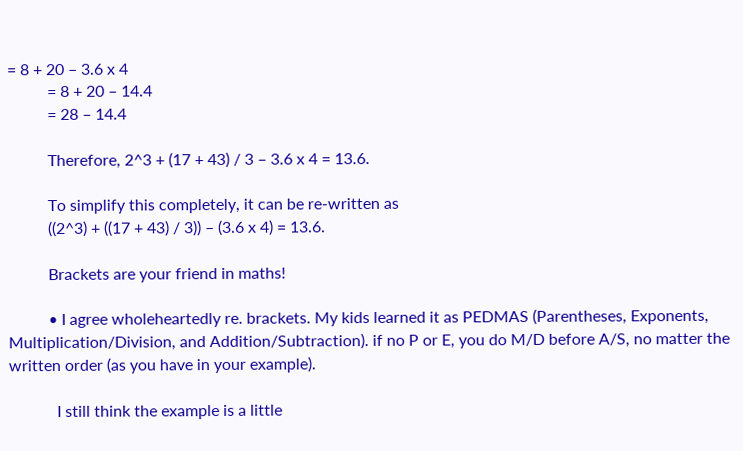= 8 + 20 – 3.6 x 4
          = 8 + 20 – 14.4
          = 28 – 14.4

          Therefore, 2^3 + (17 + 43) / 3 – 3.6 x 4 = 13.6.

          To simplify this completely, it can be re-written as
          ((2^3) + ((17 + 43) / 3)) – (3.6 x 4) = 13.6.

          Brackets are your friend in maths!

          • I agree wholeheartedly re. brackets. My kids learned it as PEDMAS (Parentheses, Exponents, Multiplication/Division, and Addition/Subtraction). if no P or E, you do M/D before A/S, no matter the written order (as you have in your example).

            I still think the example is a little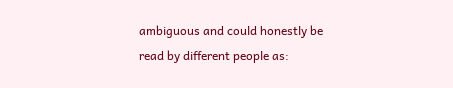ambiguous and could honestly be read by different people as: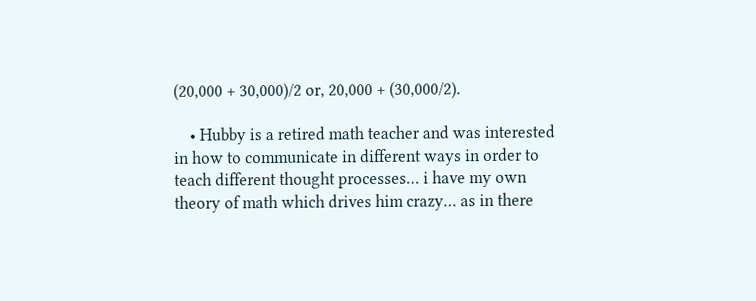(20,000 + 30,000)/2 or, 20,000 + (30,000/2).

    • Hubby is a retired math teacher and was interested in how to communicate in different ways in order to teach different thought processes… i have my own theory of math which drives him crazy… as in there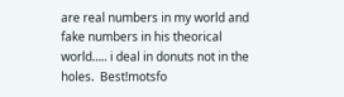are real numbers in my world and fake numbers in his theorical world….. i deal in donuts not in the holes.  Best!motsfo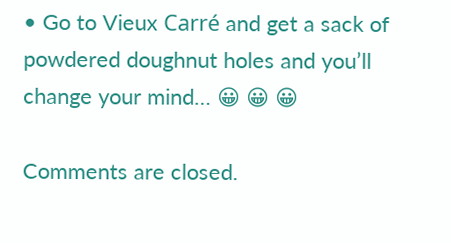• Go to Vieux Carré and get a sack of powdered doughnut holes and you’ll change your mind… 😀 😀 😀

Comments are closed.